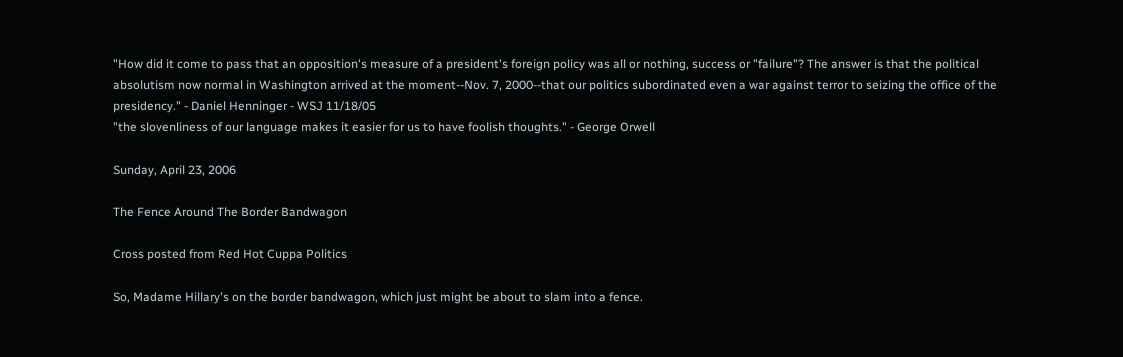"How did it come to pass that an opposition's measure of a president's foreign policy was all or nothing, success or "failure"? The answer is that the political absolutism now normal in Washington arrived at the moment--Nov. 7, 2000--that our politics subordinated even a war against terror to seizing the office of the presidency." - Daniel Henninger - WSJ 11/18/05
"the slovenliness of our language makes it easier for us to have foolish thoughts." - George Orwell

Sunday, April 23, 2006

The Fence Around The Border Bandwagon

Cross posted from Red Hot Cuppa Politics

So, Madame Hillary's on the border bandwagon, which just might be about to slam into a fence.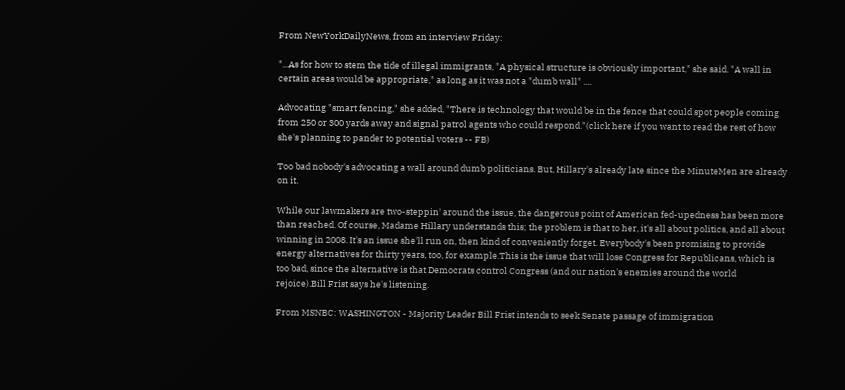From NewYorkDailyNews, from an interview Friday:

"...As for how to stem the tide of illegal immigrants, "A physical structure is obviously important," she said. "A wall in certain areas would be appropriate," as long as it was not a "dumb wall" ....

Advocating "smart fencing," she added, "There is technology that would be in the fence that could spot people coming from 250 or 300 yards away and signal patrol agents who could respond."(click here if you want to read the rest of how she's planning to pander to potential voters -- FB)

Too bad nobody's advocating a wall around dumb politicians. But, Hillary's already late since the MinuteMen are already on it.

While our lawmakers are two-steppin' around the issue, the dangerous point of American fed-upedness has been more than reached. Of course, Madame Hillary understands this; the problem is that to her, it's all about politics, and all about winning in 2008. It's an issue she'll run on, then kind of conveniently forget. Everybody's been promising to provide energy alternatives for thirty years, too, for example.This is the issue that will lose Congress for Republicans, which is too bad, since the alternative is that Democrats control Congress (and our nation's enemies around the world rejoice).Bill Frist says he's listening.

From MSNBC: WASHINGTON - Majority Leader Bill Frist intends to seek Senate passage of immigration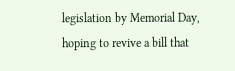legislation by Memorial Day, hoping to revive a bill that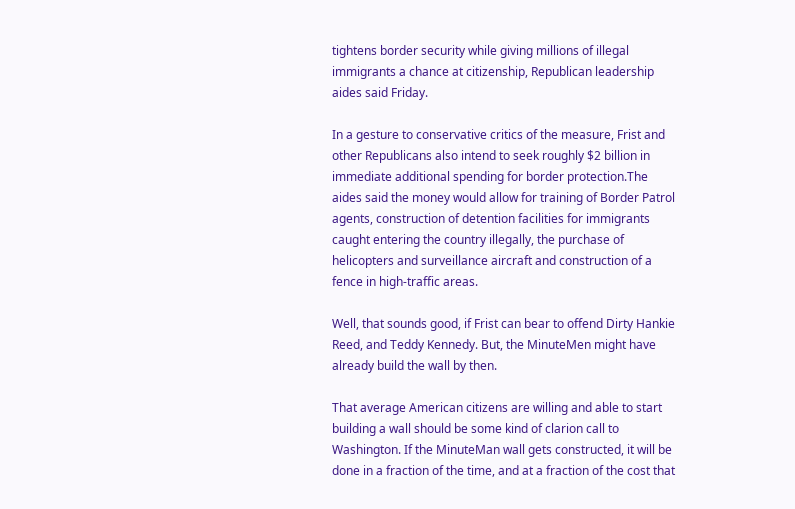tightens border security while giving millions of illegal immigrants a chance at citizenship, Republican leadership aides said Friday.

In a gesture to conservative critics of the measure, Frist and other Republicans also intend to seek roughly $2 billion in immediate additional spending for border protection.The aides said the money would allow for training of Border Patrol agents, construction of detention facilities for immigrants caught entering the country illegally, the purchase of helicopters and surveillance aircraft and construction of a fence in high-traffic areas.

Well, that sounds good, if Frist can bear to offend Dirty Hankie Reed, and Teddy Kennedy. But, the MinuteMen might have already build the wall by then.

That average American citizens are willing and able to start building a wall should be some kind of clarion call to Washington. If the MinuteMan wall gets constructed, it will be done in a fraction of the time, and at a fraction of the cost that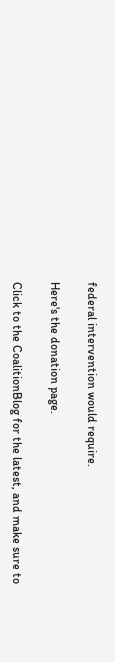federal intervention would require.

Here's the donation page.

Click to the CoalitionBlog for the latest, and make sure to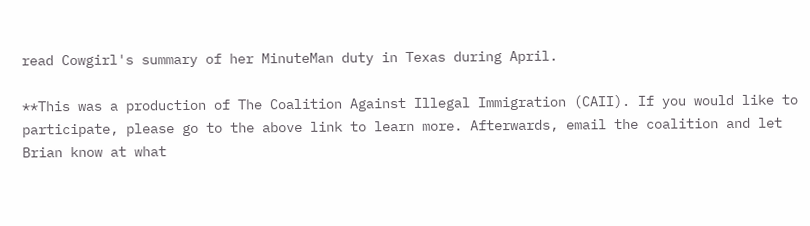read Cowgirl's summary of her MinuteMan duty in Texas during April.

**This was a production of The Coalition Against Illegal Immigration (CAII). If you would like to participate, please go to the above link to learn more. Afterwards, email the coalition and let Brian know at what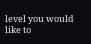level you would like to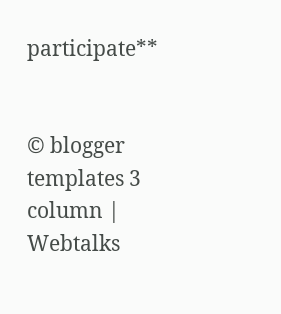participate**


© blogger templates 3 column | Webtalks